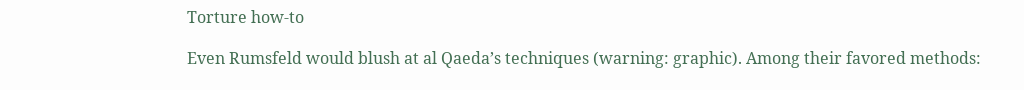Torture how-to

Even Rumsfeld would blush at al Qaeda’s techniques (warning: graphic). Among their favored methods: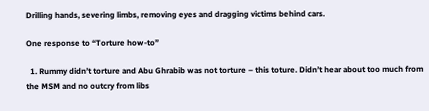Drilling hands, severing limbs, removing eyes and dragging victims behind cars.

One response to “Torture how-to”

  1. Rummy didn’t torture and Abu Ghrabib was not torture – this toture. Didn’t hear about too much from the MSM and no outcry from libs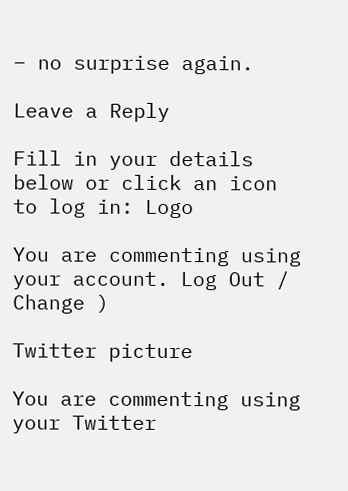– no surprise again.

Leave a Reply

Fill in your details below or click an icon to log in: Logo

You are commenting using your account. Log Out /  Change )

Twitter picture

You are commenting using your Twitter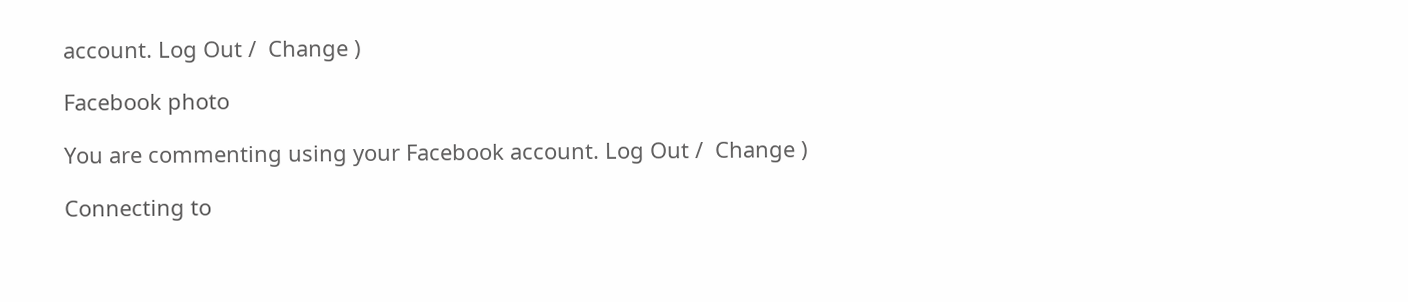account. Log Out /  Change )

Facebook photo

You are commenting using your Facebook account. Log Out /  Change )

Connecting to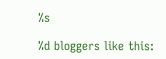%s

%d bloggers like this: